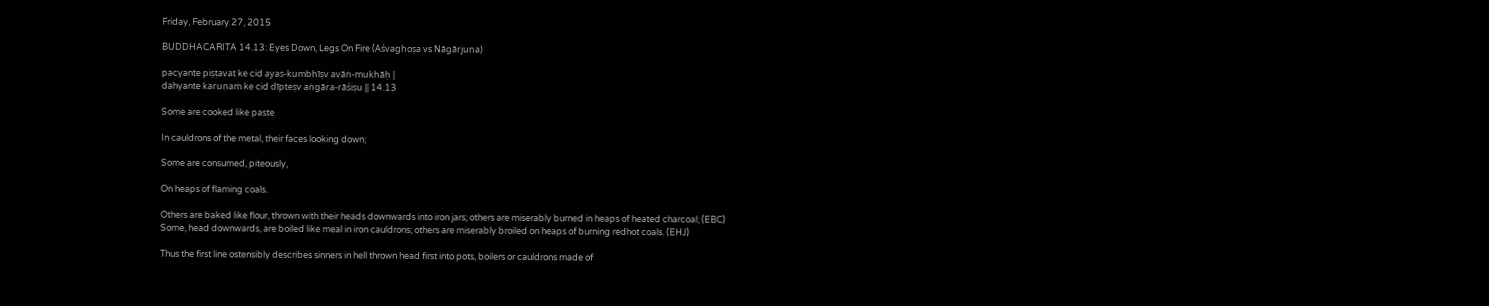Friday, February 27, 2015

BUDDHACARITA 14.13: Eyes Down, Legs On Fire (Aśvaghoṣa vs Nāgārjuna)

pacyante piṣṭavat ke cid ayas-kumbhīṣv avāṅ-mukhāḥ |
dahyante karuṇaṁ ke cid dīpteṣv aṅgāra-rāśiṣu || 14.13

Some are cooked like paste

In cauldrons of the metal, their faces looking down;

Some are consumed, piteously,

On heaps of flaming coals.

Others are baked like flour, thrown with their heads downwards into iron jars; others are miserably burned in heaps of heated charcoal; (EBC)
Some, head downwards, are boiled like meal in iron cauldrons; others are miserably broiled on heaps of burning redhot coals. (EHJ)

Thus the first line ostensibly describes sinners in hell thrown head first into pots, boilers or cauldrons made of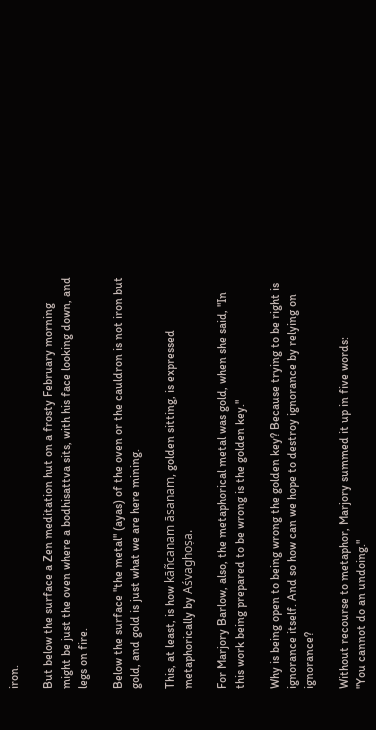iron.

But below the surface a Zen meditation hut on a frosty February morning might be just the oven where a bodhisattva sits, with his face looking down, and legs on fire.

Below the surface "the metal" (ayas) of the oven or the cauldron is not iron but gold, and gold is just what we are here mining.

This, at least, is how kāñcanam āsanam, golden sitting, is expressed metaphorically by Aśvaghoṣa.

For Marjory Barlow, also, the metaphorical metal was gold, when she said, "In this work being prepared to be wrong is the golden key."

Why is being open to being wrong the golden key? Because trying to be right is ignorance itself. And so how can we hope to destroy ignorance by relying on ignorance?

Without recourse to metaphor, Marjory summed it up in five words:
"You cannot do an undoing."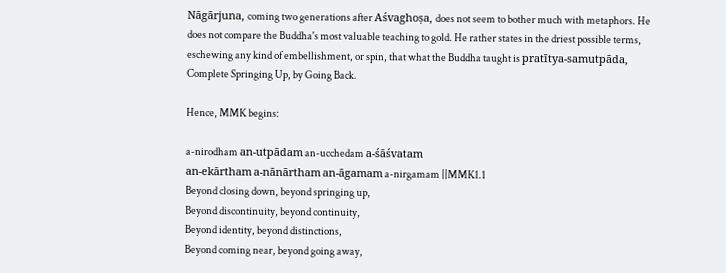Nāgārjuna, coming two generations after Aśvaghoṣa, does not seem to bother much with metaphors. He does not compare the Buddha's most valuable teaching to gold. He rather states in the driest possible terms, eschewing any kind of embellishment, or spin, that what the Buddha taught is pratītya-samutpāda, Complete Springing Up, by Going Back.

Hence, MMK begins:

a-nirodham an-utpādam an-ucchedam a-śāśvatam
an-ekārtham a-nānārtham an-āgamam a-nirgamam ||MMK1.1
Beyond closing down, beyond springing up,
Beyond discontinuity, beyond continuity,
Beyond identity, beyond distinctions,
Beyond coming near, beyond going away,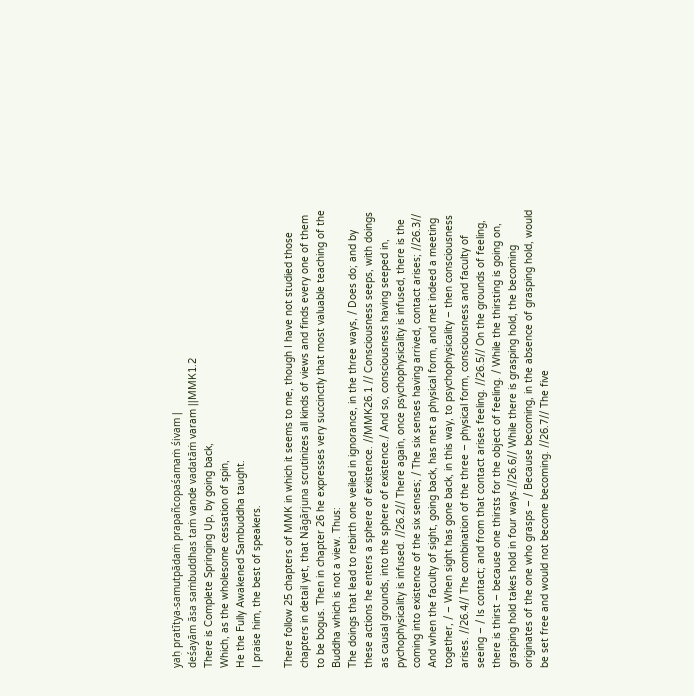yaḥ pratītya-samutpādaṁ prapañcopaśamaṁ śivam |
deśayām āsa saṁbuddhas taṁ vande vadatāṁ varam ||MMK1.2
There is Complete Springing Up, by going back,
Which, as the wholesome cessation of spin,
He the Fully Awakened Sambuddha taught.
I praise him, the best of speakers.

There follow 25 chapters of MMK in which it seems to me, though I have not studied those chapters in detail yet, that Nāgārjuna scrutinizes all kinds of views and finds every one of them to be bogus. Then in chapter 26 he expresses very succinctly that most valuable teaching of the Buddha which is not a view. Thus:
The doings that lead to rebirth one veiled in ignorance, in the three ways, / Does do; and by these actions he enters a sphere of existence. //MMK26.1 // Consciousness seeps, with doings as causal grounds, into the sphere of existence./ And so, consciousness having seeped in, pychophysicality is infused. //26.2// There again, once psychophysicality is infused, there is the coming into existence of the six senses; / The six senses having arrived, contact arises; //26.3// And when the faculty of sight, going back, has met a physical form, and met indeed a meeting together, / – When sight has gone back, in this way, to psychophysicality – then consciousness arises. //26.4// The combination of the three – physical form, consciousness and faculty of seeing – / Is contact; and from that contact arises feeling. //26.5// On the grounds of feeling, there is thirst – because one thirsts for the object of feeling. / While the thirsting is going on, grasping hold takes hold in four ways.//26.6// While there is grasping hold, the becoming originates of the one who grasps – / Because becoming, in the absence of grasping hold, would be set free and would not become becoming. //26.7// The five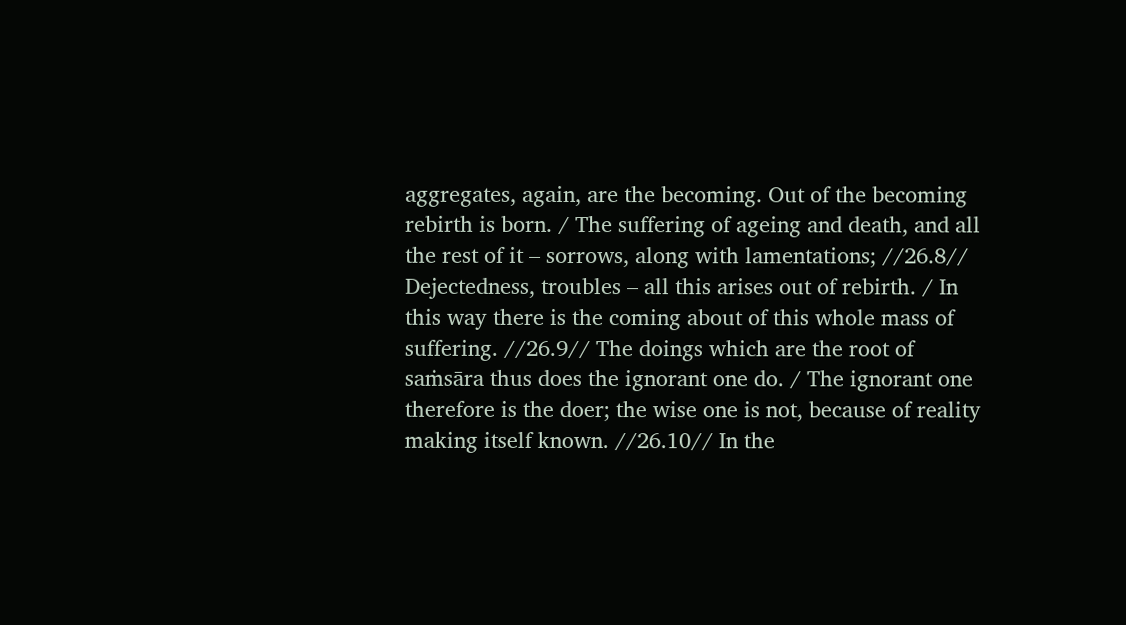aggregates, again, are the becoming. Out of the becoming rebirth is born. / The suffering of ageing and death, and all the rest of it – sorrows, along with lamentations; //26.8// Dejectedness, troubles – all this arises out of rebirth. / In this way there is the coming about of this whole mass of suffering. //26.9// The doings which are the root of saṁsāra thus does the ignorant one do. / The ignorant one therefore is the doer; the wise one is not, because of reality making itself known. //26.10// In the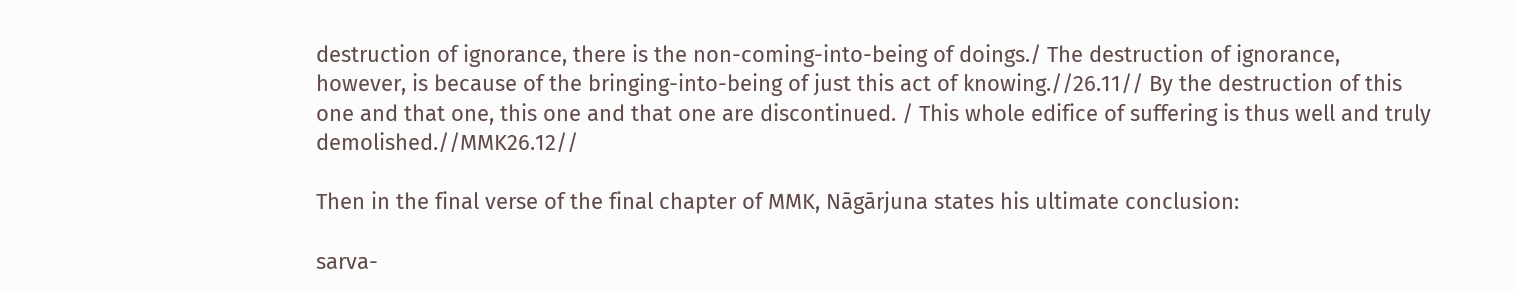destruction of ignorance, there is the non-coming-into-being of doings./ The destruction of ignorance, however, is because of the bringing-into-being of just this act of knowing.//26.11// By the destruction of this one and that one, this one and that one are discontinued. / This whole edifice of suffering is thus well and truly demolished.//MMK26.12//

Then in the final verse of the final chapter of MMK, Nāgārjuna states his ultimate conclusion:

sarva-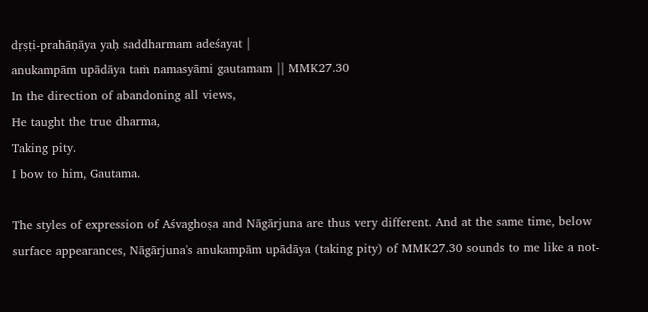dṛṣṭi-prahāṇāya yaḥ saddharmam adeśayat |
anukampām upādāya taṁ namasyāmi gautamam || MMK27.30
In the direction of abandoning all views,
He taught the true dharma,
Taking pity.
I bow to him, Gautama.

The styles of expression of Aśvaghoṣa and Nāgārjuna are thus very different. And at the same time, below surface appearances, Nāgārjuna's anukampām upādāya (taking pity) of MMK27.30 sounds to me like a not-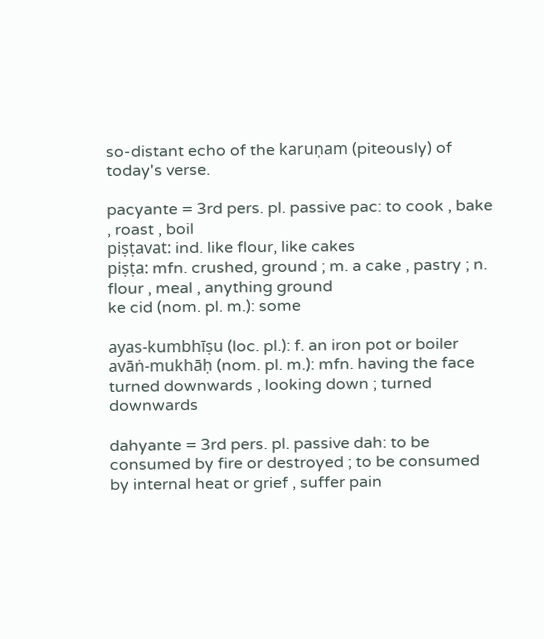so-distant echo of the karuṇam (piteously) of today's verse.

pacyante = 3rd pers. pl. passive pac: to cook , bake , roast , boil
piṣṭavat: ind. like flour, like cakes
piṣṭa: mfn. crushed, ground ; m. a cake , pastry ; n. flour , meal , anything ground
ke cid (nom. pl. m.): some

ayas-kumbhīṣu (loc. pl.): f. an iron pot or boiler
avāṅ-mukhāḥ (nom. pl. m.): mfn. having the face turned downwards , looking down ; turned downwards

dahyante = 3rd pers. pl. passive dah: to be consumed by fire or destroyed ; to be consumed by internal heat or grief , suffer pain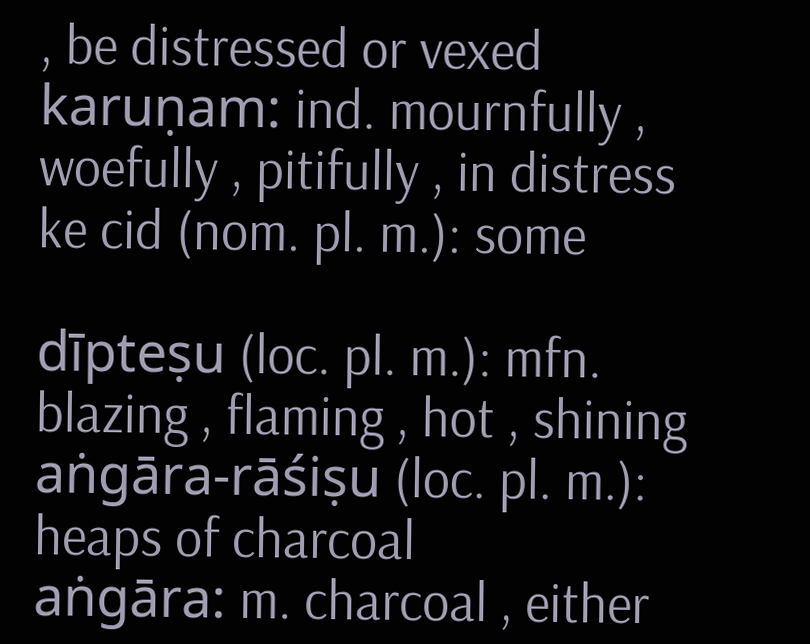, be distressed or vexed
karuṇam: ind. mournfully , woefully , pitifully , in distress
ke cid (nom. pl. m.): some

dīpteṣu (loc. pl. m.): mfn. blazing , flaming , hot , shining
aṅgāra-rāśiṣu (loc. pl. m.): heaps of charcoal
aṅgāra: m. charcoal , either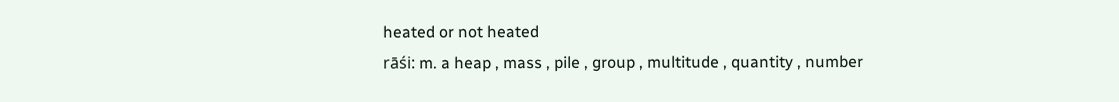heated or not heated
rāśi: m. a heap , mass , pile , group , multitude , quantity , number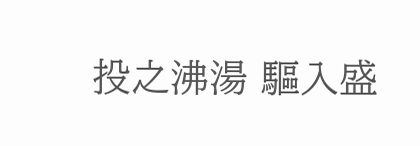投之沸湯 驅入盛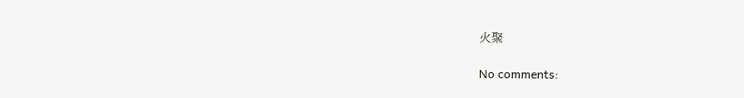火聚

No comments: